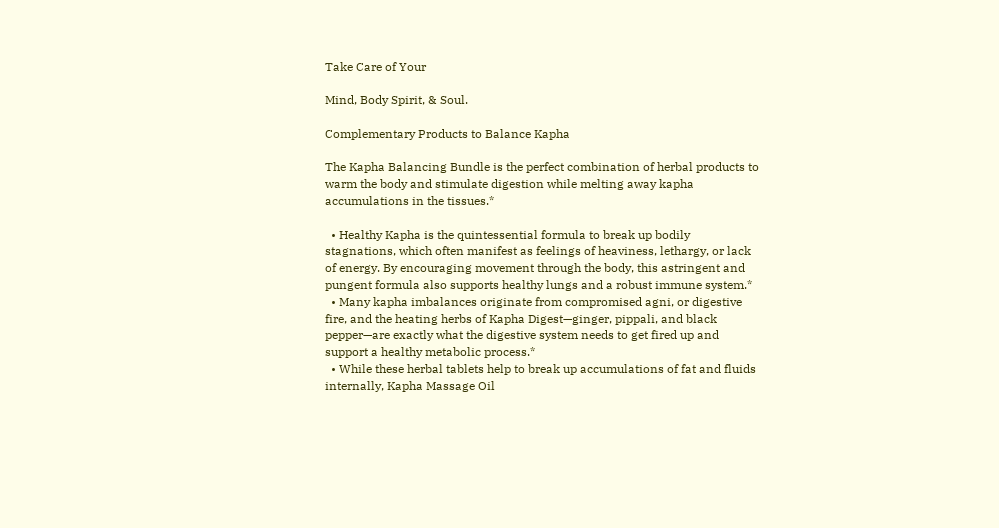Take Care of Your

Mind, Body Spirit, & Soul.

Complementary Products to Balance Kapha

The Kapha Balancing Bundle is the perfect combination of herbal products to warm the body and stimulate digestion while melting away kapha accumulations in the tissues.*

  • Healthy Kapha is the quintessential formula to break up bodily stagnations, which often manifest as feelings of heaviness, lethargy, or lack of energy. By encouraging movement through the body, this astringent and pungent formula also supports healthy lungs and a robust immune system.*
  • Many kapha imbalances originate from compromised agni, or digestive fire, and the heating herbs of Kapha Digest—ginger, pippali, and black pepper—are exactly what the digestive system needs to get fired up and support a healthy metabolic process.*
  • While these herbal tablets help to break up accumulations of fat and fluids internally, Kapha Massage Oil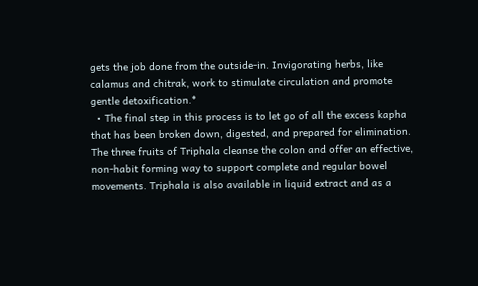gets the job done from the outside-in. Invigorating herbs, like calamus and chitrak, work to stimulate circulation and promote gentle detoxification.*
  • The final step in this process is to let go of all the excess kapha that has been broken down, digested, and prepared for elimination. The three fruits of Triphala cleanse the colon and offer an effective, non-habit forming way to support complete and regular bowel movements. Triphala is also available in liquid extract and as a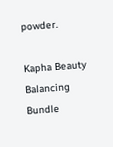powder.

Kapha Beauty Balancing Bundle